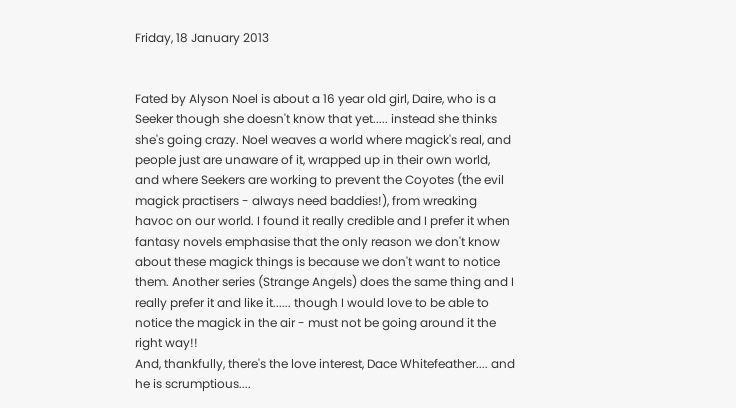Friday, 18 January 2013


Fated by Alyson Noel is about a 16 year old girl, Daire, who is a Seeker though she doesn't know that yet..... instead she thinks she's going crazy. Noel weaves a world where magick's real, and people just are unaware of it, wrapped up in their own world, and where Seekers are working to prevent the Coyotes (the evil magick practisers - always need baddies!), from wreaking havoc on our world. I found it really credible and I prefer it when fantasy novels emphasise that the only reason we don't know about these magick things is because we don't want to notice them. Another series (Strange Angels) does the same thing and I really prefer it and like it...... though I would love to be able to notice the magick in the air - must not be going around it the right way!!
And, thankfully, there's the love interest, Dace Whitefeather.... and he is scrumptious....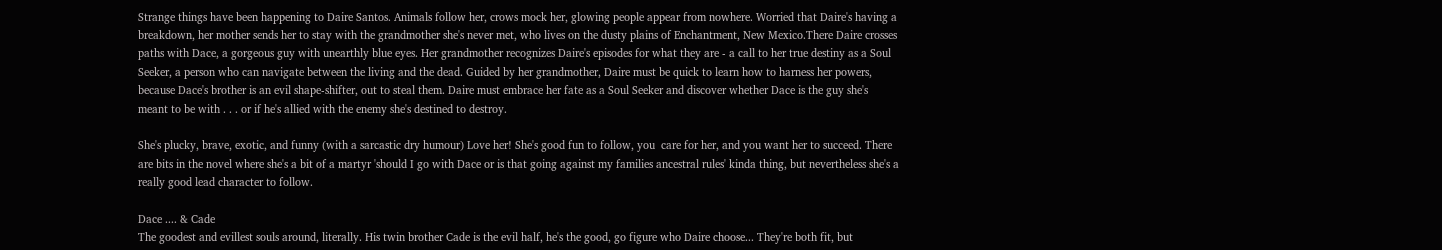Strange things have been happening to Daire Santos. Animals follow her, crows mock her, glowing people appear from nowhere. Worried that Daire's having a breakdown, her mother sends her to stay with the grandmother she's never met, who lives on the dusty plains of Enchantment, New Mexico.There Daire crosses paths with Dace, a gorgeous guy with unearthly blue eyes. Her grandmother recognizes Daire's episodes for what they are - a call to her true destiny as a Soul Seeker, a person who can navigate between the living and the dead. Guided by her grandmother, Daire must be quick to learn how to harness her powers, because Dace's brother is an evil shape-shifter, out to steal them. Daire must embrace her fate as a Soul Seeker and discover whether Dace is the guy she's meant to be with . . . or if he's allied with the enemy she's destined to destroy.

She's plucky, brave, exotic, and funny (with a sarcastic dry humour) Love her! She's good fun to follow, you  care for her, and you want her to succeed. There are bits in the novel where she's a bit of a martyr 'should I go with Dace or is that going against my families ancestral rules' kinda thing, but nevertheless she's a really good lead character to follow.

Dace .... & Cade
The goodest and evillest souls around, literally. His twin brother Cade is the evil half, he's the good, go figure who Daire choose... They're both fit, but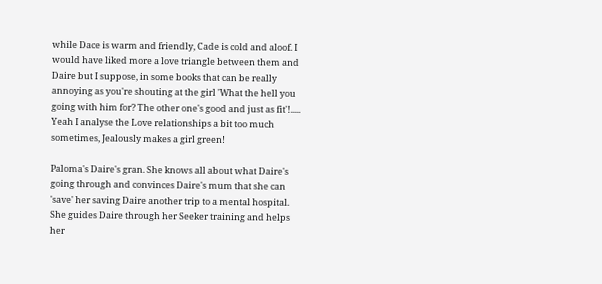while Dace is warm and friendly, Cade is cold and aloof. I would have liked more a love triangle between them and Daire but I suppose, in some books that can be really annoying as you're shouting at the girl 'What the hell you going with him for? The other one's good and just as fit'!..... Yeah I analyse the Love relationships a bit too much sometimes, Jealously makes a girl green!

Paloma's Daire's gran. She knows all about what Daire's going through and convinces Daire's mum that she can 'save' her saving Daire another trip to a mental hospital. She guides Daire through her Seeker training and helps her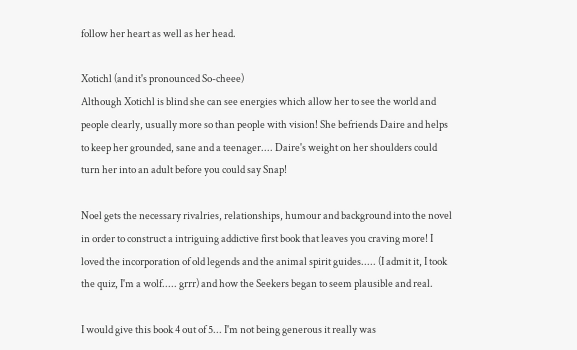follow her heart as well as her head.

Xotichl (and it's pronounced So-cheee)
Although Xotichl is blind she can see energies which allow her to see the world and people clearly, usually more so than people with vision! She befriends Daire and helps to keep her grounded, sane and a teenager.... Daire's weight on her shoulders could turn her into an adult before you could say Snap!

Noel gets the necessary rivalries, relationships, humour and background into the novel in order to construct a intriguing addictive first book that leaves you craving more! I loved the incorporation of old legends and the animal spirit guides..... (I admit it, I took the quiz, I'm a wolf..... grrr) and how the Seekers began to seem plausible and real.

I would give this book 4 out of 5... I'm not being generous it really was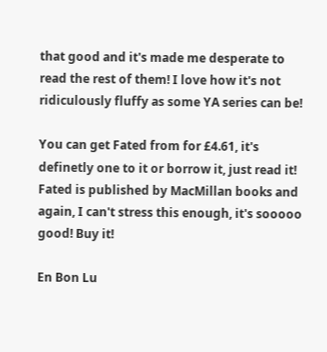that good and it's made me desperate to read the rest of them! I love how it's not ridiculously fluffy as some YA series can be!

You can get Fated from for £4.61, it's definetly one to it or borrow it, just read it!
Fated is published by MacMillan books and again, I can't stress this enough, it's sooooo good! Buy it!

En Bon Lu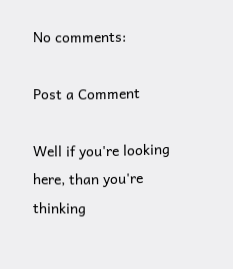No comments:

Post a Comment

Well if you're looking here, than you're thinking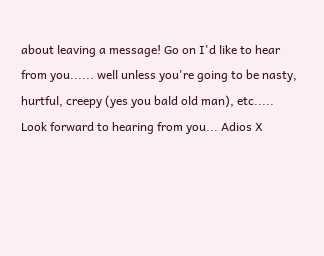about leaving a message! Go on I'd like to hear from you...... well unless you're going to be nasty, hurtful, creepy (yes you bald old man), etc..... Look forward to hearing from you... Adios X